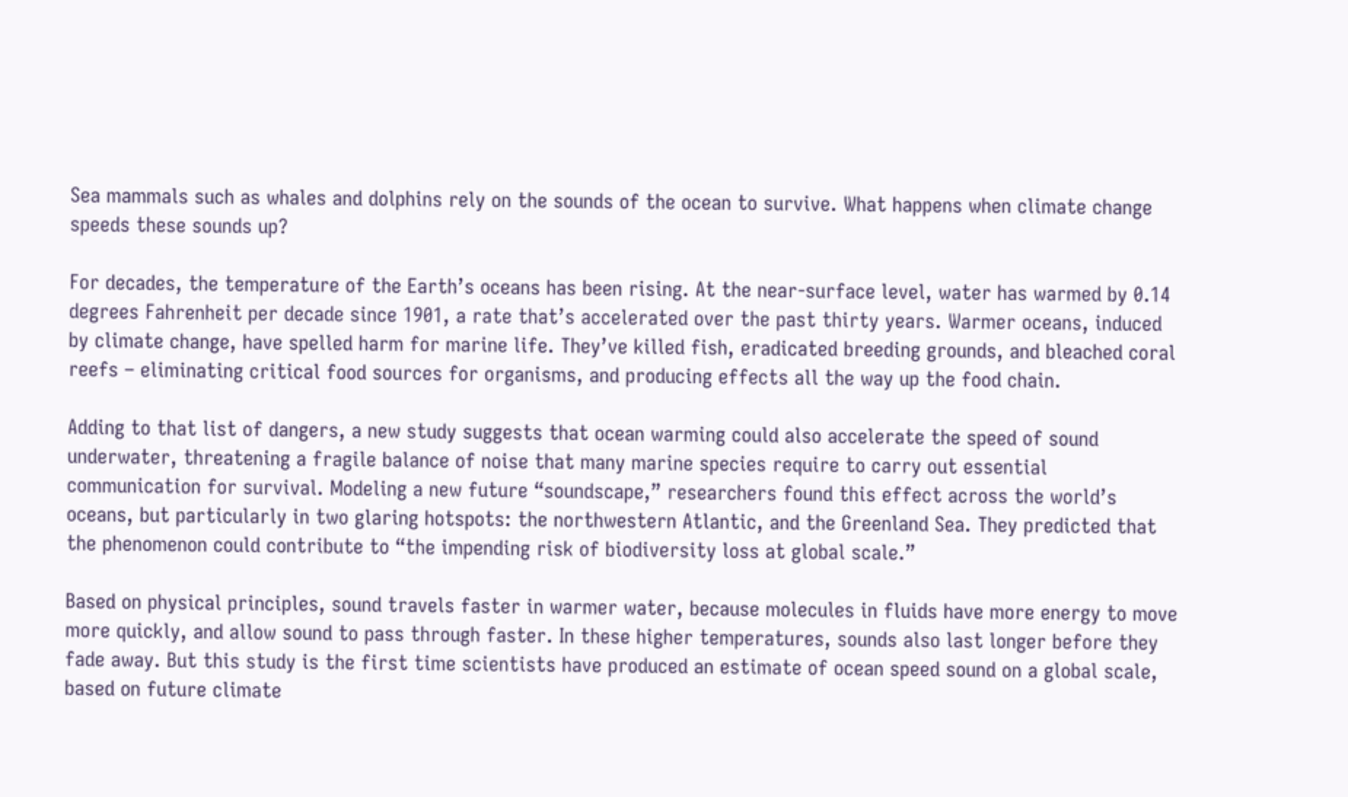Sea mammals such as whales and dolphins rely on the sounds of the ocean to survive. What happens when climate change speeds these sounds up?

For decades, the temperature of the Earth’s oceans has been rising. At the near-surface level, water has warmed by 0.14 degrees Fahrenheit per decade since 1901, a rate that’s accelerated over the past thirty years. Warmer oceans, induced by climate change, have spelled harm for marine life. They’ve killed fish, eradicated breeding grounds, and bleached coral reefs – eliminating critical food sources for organisms, and producing effects all the way up the food chain.

Adding to that list of dangers, a new study suggests that ocean warming could also accelerate the speed of sound underwater, threatening a fragile balance of noise that many marine species require to carry out essential communication for survival. Modeling a new future “soundscape,” researchers found this effect across the world’s oceans, but particularly in two glaring hotspots: the northwestern Atlantic, and the Greenland Sea. They predicted that the phenomenon could contribute to “the impending risk of biodiversity loss at global scale.”

Based on physical principles, sound travels faster in warmer water, because molecules in fluids have more energy to move more quickly, and allow sound to pass through faster. In these higher temperatures, sounds also last longer before they fade away. But this study is the first time scientists have produced an estimate of ocean speed sound on a global scale, based on future climate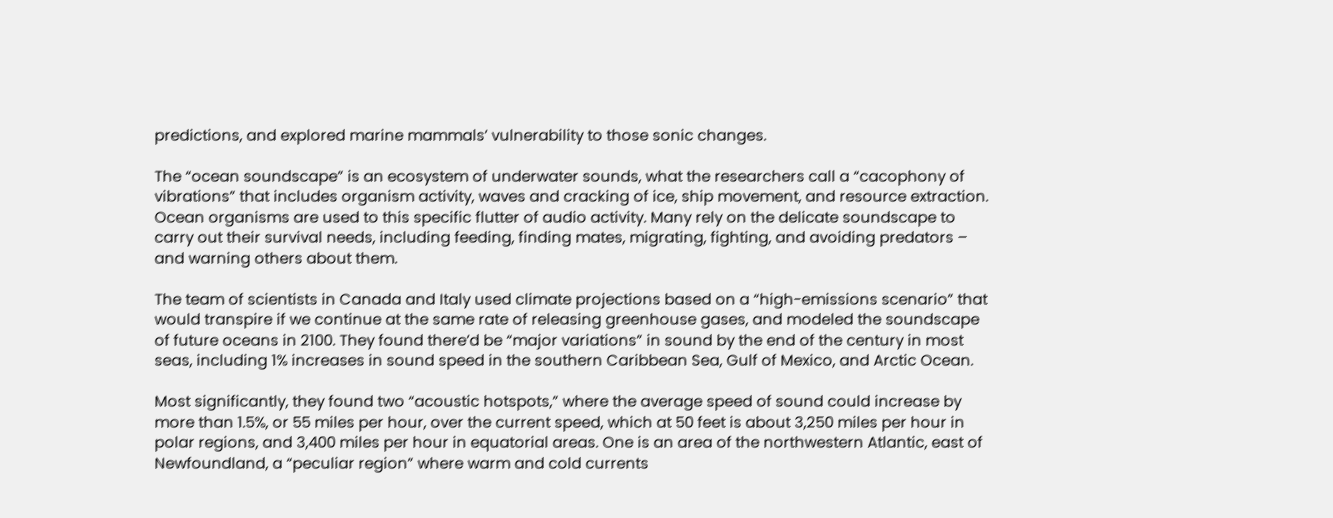predictions, and explored marine mammals’ vulnerability to those sonic changes.

The “ocean soundscape” is an ecosystem of underwater sounds, what the researchers call a “cacophony of vibrations” that includes organism activity, waves and cracking of ice, ship movement, and resource extraction. Ocean organisms are used to this specific flutter of audio activity. Many rely on the delicate soundscape to carry out their survival needs, including feeding, finding mates, migrating, fighting, and avoiding predators – and warning others about them.

The team of scientists in Canada and Italy used climate projections based on a “high-emissions scenario” that would transpire if we continue at the same rate of releasing greenhouse gases, and modeled the soundscape of future oceans in 2100. They found there’d be “major variations” in sound by the end of the century in most seas, including 1% increases in sound speed in the southern Caribbean Sea, Gulf of Mexico, and Arctic Ocean.

Most significantly, they found two “acoustic hotspots,” where the average speed of sound could increase by more than 1.5%, or 55 miles per hour, over the current speed, which at 50 feet is about 3,250 miles per hour in polar regions, and 3,400 miles per hour in equatorial areas. One is an area of the northwestern Atlantic, east of Newfoundland, a “peculiar region” where warm and cold currents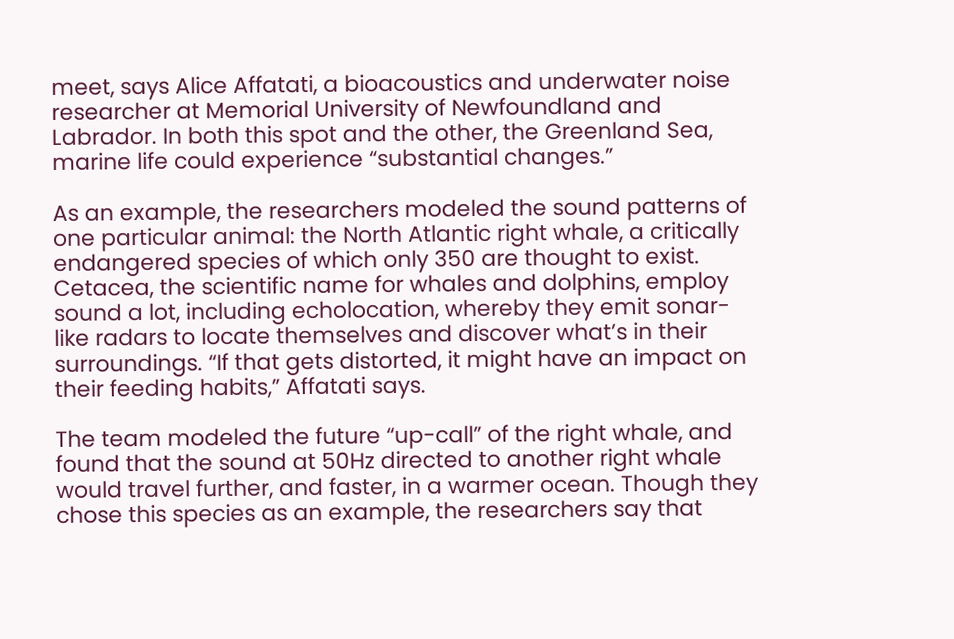meet, says Alice Affatati, a bioacoustics and underwater noise researcher at Memorial University of Newfoundland and Labrador. In both this spot and the other, the Greenland Sea, marine life could experience “substantial changes.”

As an example, the researchers modeled the sound patterns of one particular animal: the North Atlantic right whale, a critically endangered species of which only 350 are thought to exist. Cetacea, the scientific name for whales and dolphins, employ sound a lot, including echolocation, whereby they emit sonar-like radars to locate themselves and discover what’s in their surroundings. “If that gets distorted, it might have an impact on their feeding habits,” Affatati says.

The team modeled the future “up-call” of the right whale, and found that the sound at 50Hz directed to another right whale would travel further, and faster, in a warmer ocean. Though they chose this species as an example, the researchers say that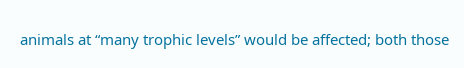animals at “many trophic levels” would be affected; both those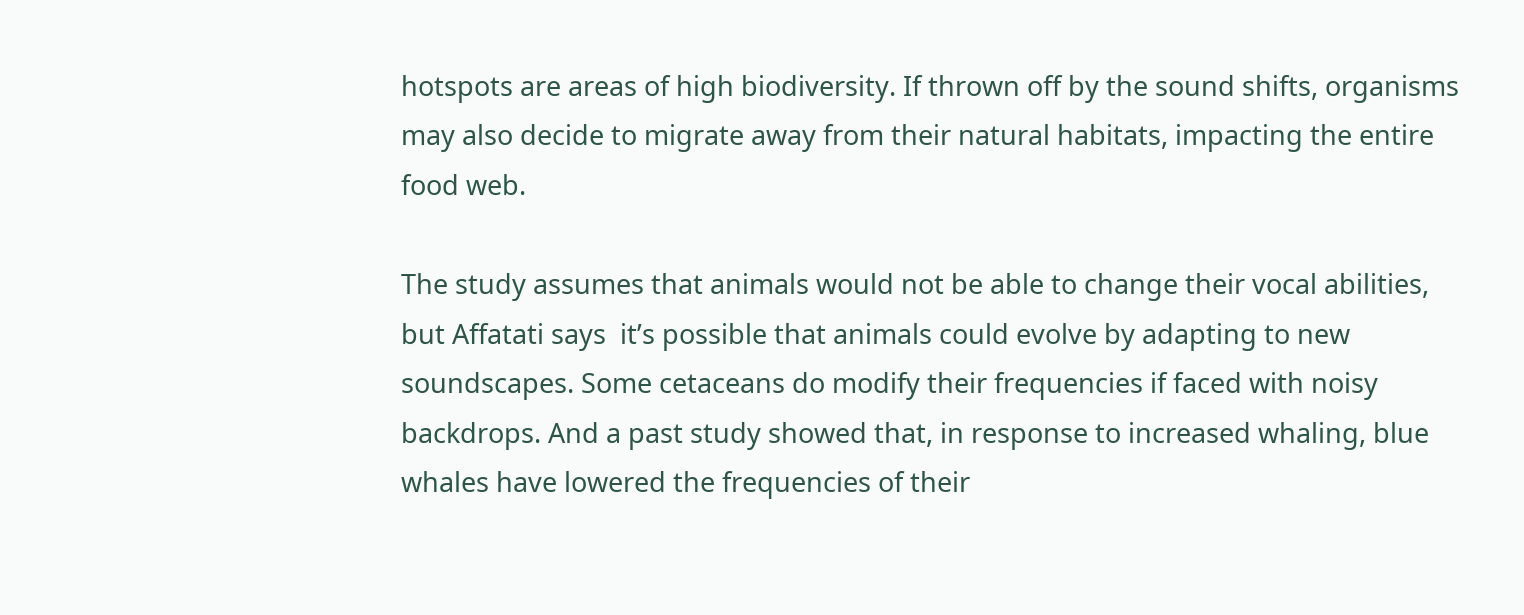hotspots are areas of high biodiversity. If thrown off by the sound shifts, organisms may also decide to migrate away from their natural habitats, impacting the entire food web.

The study assumes that animals would not be able to change their vocal abilities, but Affatati says  it’s possible that animals could evolve by adapting to new soundscapes. Some cetaceans do modify their frequencies if faced with noisy backdrops. And a past study showed that, in response to increased whaling, blue whales have lowered the frequencies of their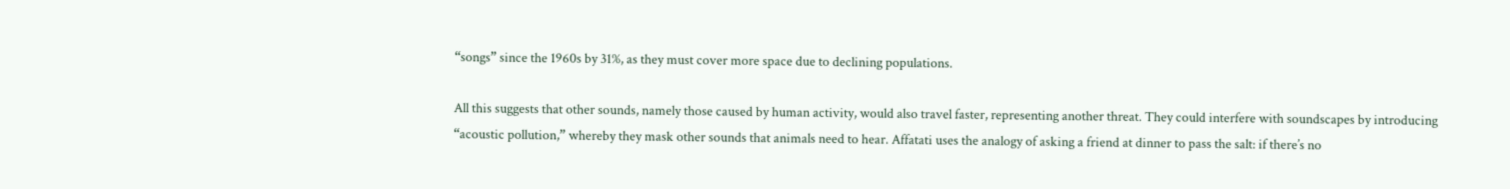“songs” since the 1960s by 31%, as they must cover more space due to declining populations.

All this suggests that other sounds, namely those caused by human activity, would also travel faster, representing another threat. They could interfere with soundscapes by introducing “acoustic pollution,” whereby they mask other sounds that animals need to hear. Affatati uses the analogy of asking a friend at dinner to pass the salt: if there’s no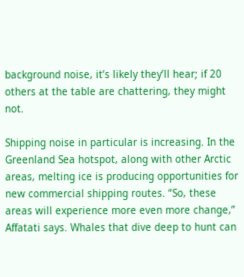background noise, it’s likely they’ll hear; if 20 others at the table are chattering, they might not.

Shipping noise in particular is increasing. In the Greenland Sea hotspot, along with other Arctic areas, melting ice is producing opportunities for new commercial shipping routes. “So, these areas will experience more even more change,” Affatati says. Whales that dive deep to hunt can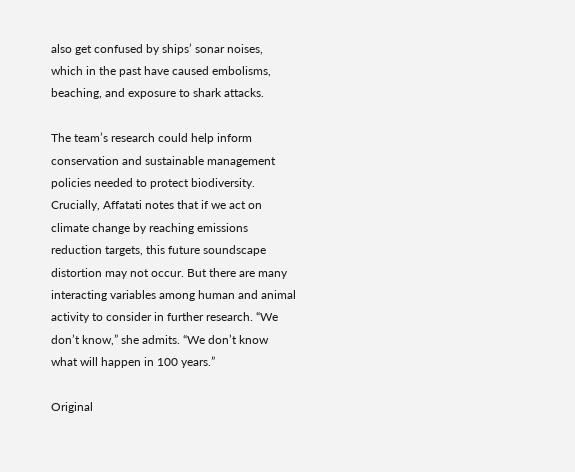also get confused by ships’ sonar noises, which in the past have caused embolisms, beaching, and exposure to shark attacks.

The team’s research could help inform conservation and sustainable management policies needed to protect biodiversity. Crucially, Affatati notes that if we act on climate change by reaching emissions reduction targets, this future soundscape distortion may not occur. But there are many interacting variables among human and animal activity to consider in further research. “We don’t know,” she admits. “We don’t know what will happen in 100 years.”

Original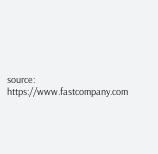source: https://www.fastcompany.com